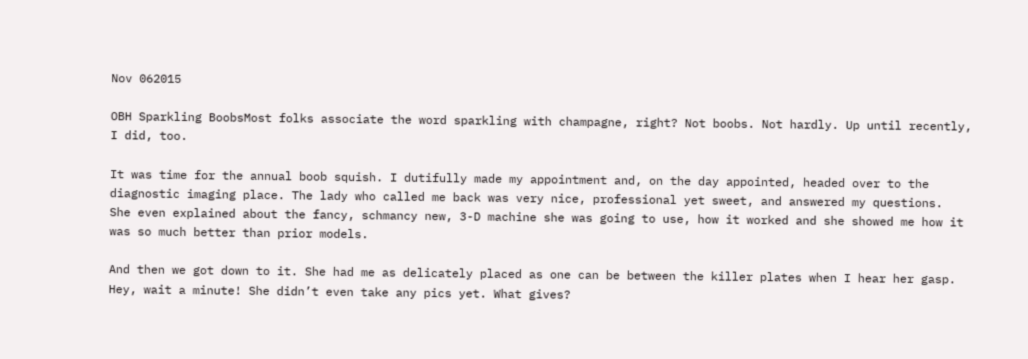Nov 062015

OBH Sparkling BoobsMost folks associate the word sparkling with champagne, right? Not boobs. Not hardly. Up until recently, I did, too.

It was time for the annual boob squish. I dutifully made my appointment and, on the day appointed, headed over to the diagnostic imaging place. The lady who called me back was very nice, professional yet sweet, and answered my questions.  She even explained about the fancy, schmancy new, 3-D machine she was going to use, how it worked and she showed me how it was so much better than prior models.

And then we got down to it. She had me as delicately placed as one can be between the killer plates when I hear her gasp. Hey, wait a minute! She didn’t even take any pics yet. What gives?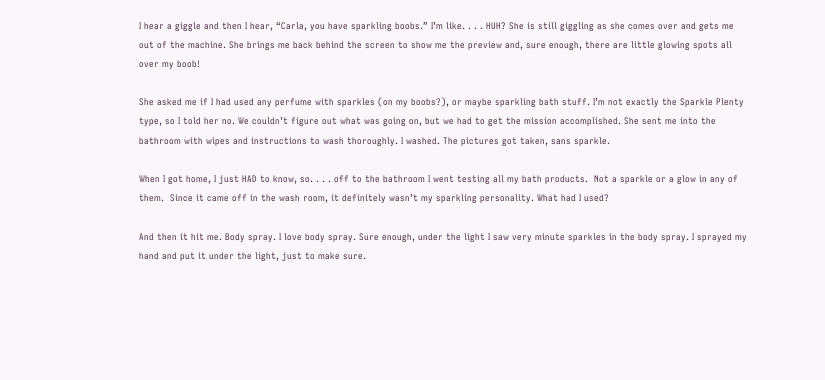I hear a giggle and then I hear, “Carla, you have sparkling boobs.” I’m like. . . . HUH? She is still giggling as she comes over and gets me out of the machine. She brings me back behind the screen to show me the preview and, sure enough, there are little glowing spots all over my boob!

She asked me if I had used any perfume with sparkles (on my boobs?), or maybe sparkling bath stuff. I’m not exactly the Sparkle Plenty type, so I told her no. We couldn’t figure out what was going on, but we had to get the mission accomplished. She sent me into the bathroom with wipes and instructions to wash thoroughly. I washed. The pictures got taken, sans sparkle.

When I got home, I just HAD to know, so. . . . off to the bathroom I went testing all my bath products.  Not a sparkle or a glow in any of them.  Since it came off in the wash room, it definitely wasn’t my sparkling personality. What had I used?

And then it hit me. Body spray. I love body spray. Sure enough, under the light I saw very minute sparkles in the body spray. I sprayed my hand and put it under the light, just to make sure.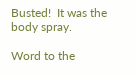Busted!  It was the body spray.

Word to the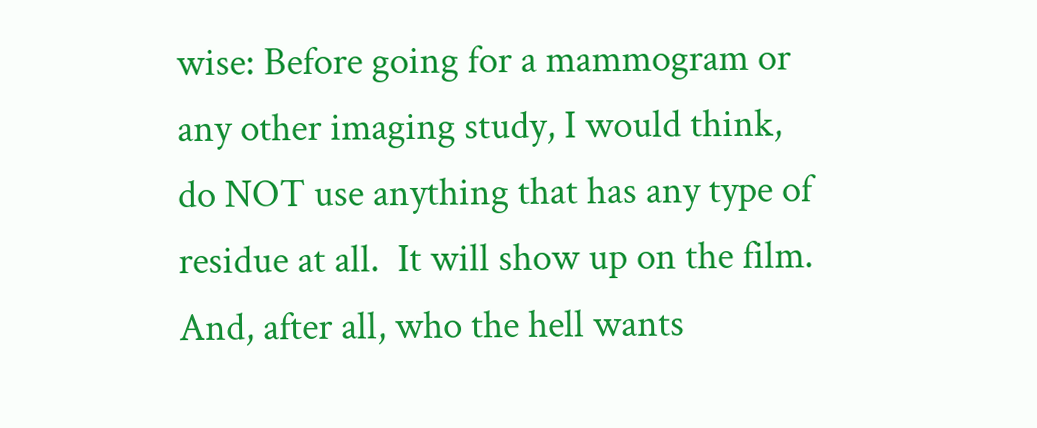wise: Before going for a mammogram or any other imaging study, I would think, do NOT use anything that has any type of residue at all.  It will show up on the film.  And, after all, who the hell wants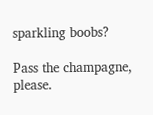sparkling boobs?

Pass the champagne, please.